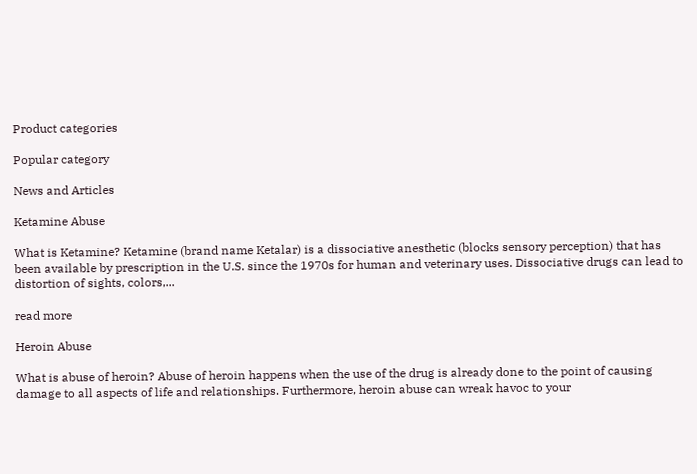Product categories

Popular category

News and Articles

Ketamine Abuse

What is Ketamine? Ketamine (brand name Ketalar) is a dissociative anesthetic (blocks sensory perception) that has been available by prescription in the U.S. since the 1970s for human and veterinary uses. Dissociative drugs can lead to distortion of sights, colors,...

read more

Heroin Abuse

What is abuse of heroin? Abuse of heroin happens when the use of the drug is already done to the point of causing damage to all aspects of life and relationships. Furthermore, heroin abuse can wreak havoc to your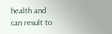health and can result to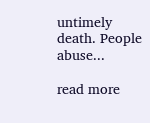untimely death. People abuse...

read more